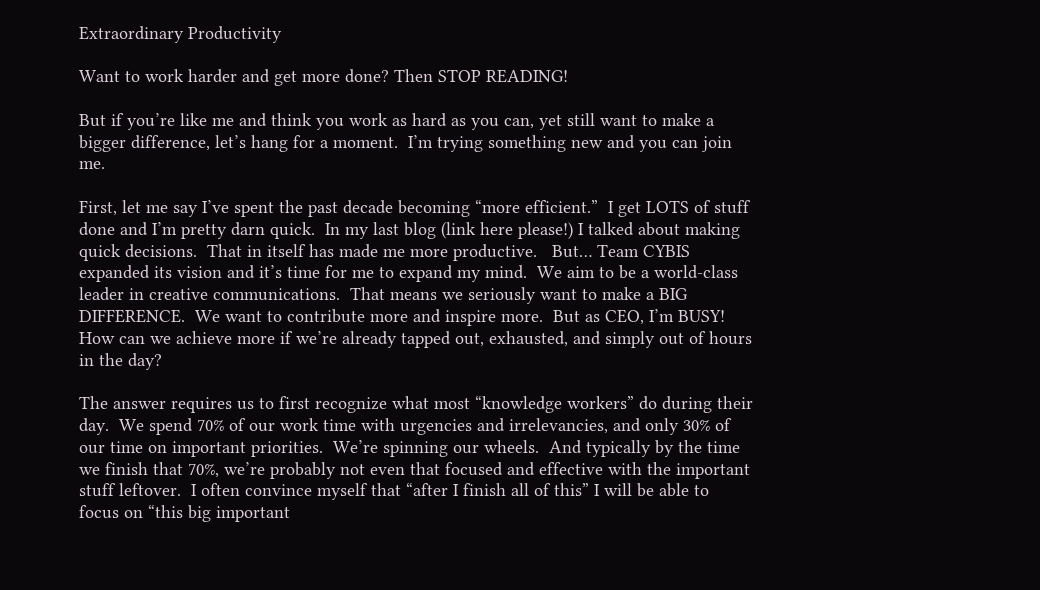Extraordinary Productivity

Want to work harder and get more done? Then STOP READING!

But if you’re like me and think you work as hard as you can, yet still want to make a bigger difference, let’s hang for a moment.  I’m trying something new and you can join me.

First, let me say I’ve spent the past decade becoming “more efficient.”  I get LOTS of stuff done and I’m pretty darn quick.  In my last blog (link here please!) I talked about making quick decisions.  That in itself has made me more productive.   But… Team CYBIS expanded its vision and it’s time for me to expand my mind.  We aim to be a world-class leader in creative communications.  That means we seriously want to make a BIG DIFFERENCE.  We want to contribute more and inspire more.  But as CEO, I’m BUSY!  How can we achieve more if we’re already tapped out, exhausted, and simply out of hours in the day?

The answer requires us to first recognize what most “knowledge workers” do during their day.  We spend 70% of our work time with urgencies and irrelevancies, and only 30% of our time on important priorities.  We’re spinning our wheels.  And typically by the time we finish that 70%, we’re probably not even that focused and effective with the important stuff leftover.  I often convince myself that “after I finish all of this” I will be able to focus on “this big important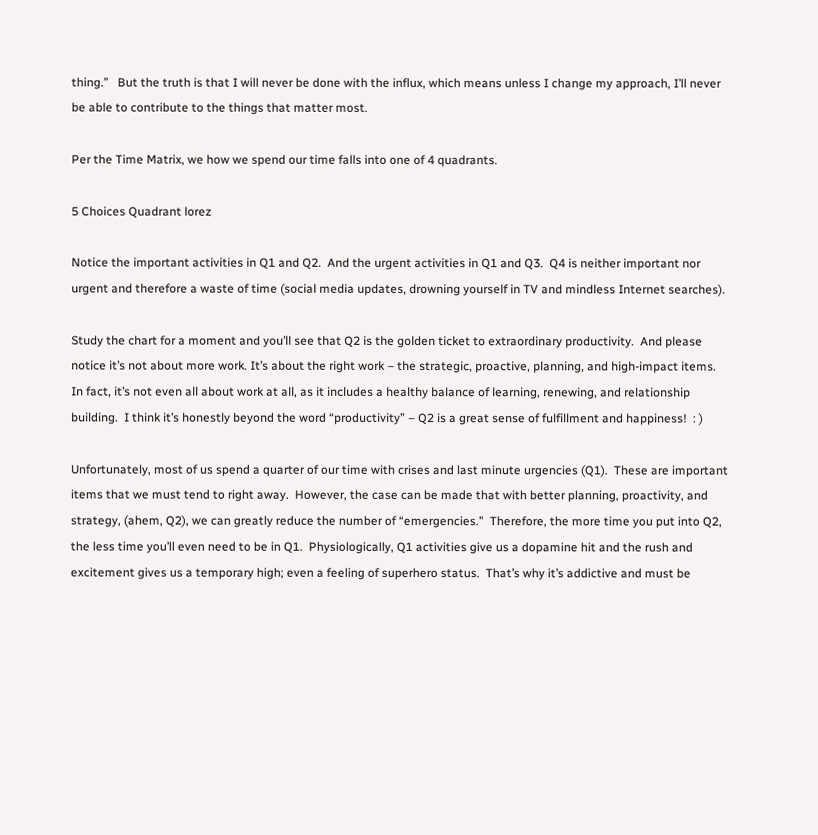thing.”   But the truth is that I will never be done with the influx, which means unless I change my approach, I’ll never be able to contribute to the things that matter most.

Per the Time Matrix, we how we spend our time falls into one of 4 quadrants.

5 Choices Quadrant lorez

Notice the important activities in Q1 and Q2.  And the urgent activities in Q1 and Q3.  Q4 is neither important nor urgent and therefore a waste of time (social media updates, drowning yourself in TV and mindless Internet searches).

Study the chart for a moment and you’ll see that Q2 is the golden ticket to extraordinary productivity.  And please notice it’s not about more work. It’s about the right work – the strategic, proactive, planning, and high-impact items.  In fact, it’s not even all about work at all, as it includes a healthy balance of learning, renewing, and relationship building.  I think it’s honestly beyond the word “productivity” – Q2 is a great sense of fulfillment and happiness!  : )

Unfortunately, most of us spend a quarter of our time with crises and last minute urgencies (Q1).  These are important items that we must tend to right away.  However, the case can be made that with better planning, proactivity, and strategy, (ahem, Q2), we can greatly reduce the number of “emergencies.”  Therefore, the more time you put into Q2, the less time you’ll even need to be in Q1.  Physiologically, Q1 activities give us a dopamine hit and the rush and excitement gives us a temporary high; even a feeling of superhero status.  That’s why it’s addictive and must be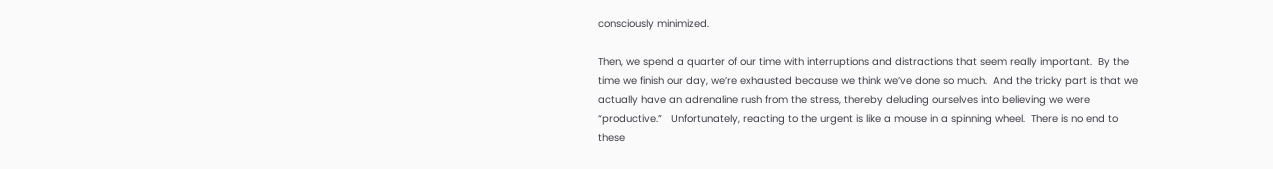consciously minimized.

Then, we spend a quarter of our time with interruptions and distractions that seem really important.  By the time we finish our day, we’re exhausted because we think we’ve done so much.  And the tricky part is that we actually have an adrenaline rush from the stress, thereby deluding ourselves into believing we were “productive.”   Unfortunately, reacting to the urgent is like a mouse in a spinning wheel.  There is no end to these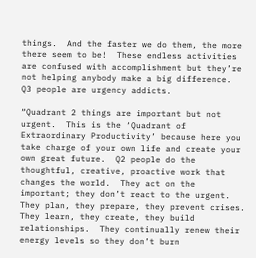things.  And the faster we do them, the more there seem to be!  These endless activities are confused with accomplishment but they’re not helping anybody make a big difference.  Q3 people are urgency addicts.

“Quadrant 2 things are important but not urgent.  This is the ‘Quadrant of Extraordinary Productivity’ because here you take charge of your own life and create your own great future.  Q2 people do the thoughtful, creative, proactive work that changes the world.  They act on the important; they don’t react to the urgent.  They plan, they prepare, they prevent crises.  They learn, they create, they build relationships.  They continually renew their energy levels so they don’t burn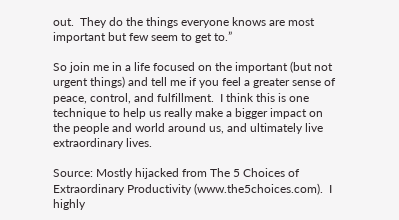out.  They do the things everyone knows are most important but few seem to get to.”

So join me in a life focused on the important (but not urgent things) and tell me if you feel a greater sense of peace, control, and fulfillment.  I think this is one technique to help us really make a bigger impact on the people and world around us, and ultimately live extraordinary lives.

Source: Mostly hijacked from The 5 Choices of Extraordinary Productivity (www.the5choices.com).  I highly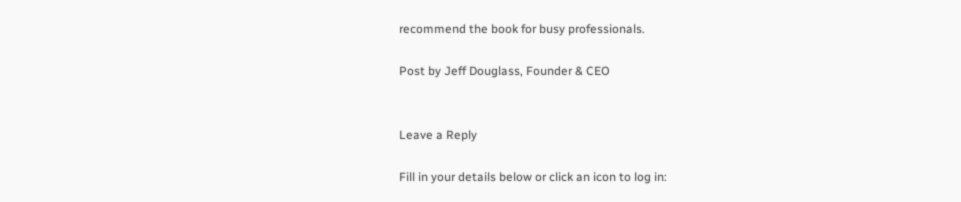recommend the book for busy professionals.

Post by Jeff Douglass, Founder & CEO


Leave a Reply

Fill in your details below or click an icon to log in: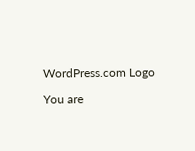WordPress.com Logo

You are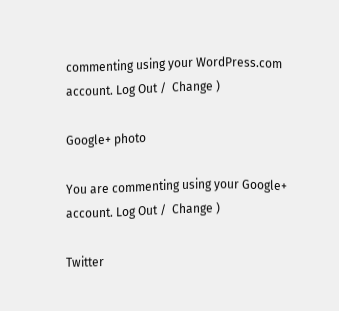commenting using your WordPress.com account. Log Out /  Change )

Google+ photo

You are commenting using your Google+ account. Log Out /  Change )

Twitter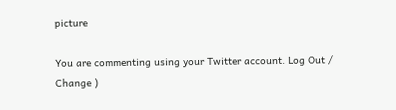picture

You are commenting using your Twitter account. Log Out /  Change )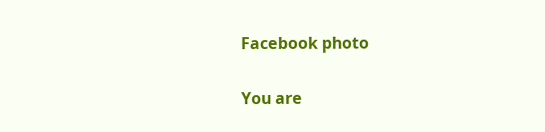Facebook photo

You are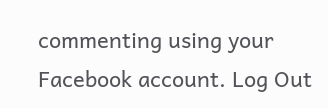commenting using your Facebook account. Log Out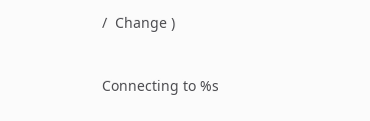/  Change )


Connecting to %s